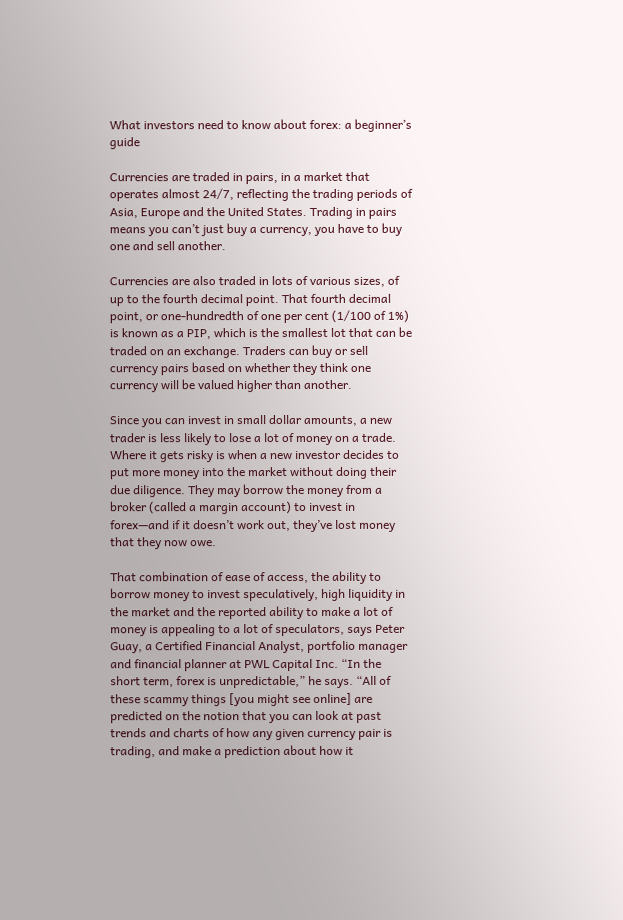What investors need to know about forex: a beginner’s guide

Currencies are traded in pairs, in a market that operates almost 24/7, reflecting the trading periods of Asia, Europe and the United States. Trading in pairs means you can’t just buy a currency, you have to buy one and sell another.

Currencies are also traded in lots of various sizes, of up to the fourth decimal point. That fourth decimal point, or one-hundredth of one per cent (1/100 of 1%) is known as a PIP, which is the smallest lot that can be traded on an exchange. Traders can buy or sell currency pairs based on whether they think one currency will be valued higher than another.

Since you can invest in small dollar amounts, a new trader is less likely to lose a lot of money on a trade. Where it gets risky is when a new investor decides to put more money into the market without doing their due diligence. They may borrow the money from a broker (called a margin account) to invest in forex—and if it doesn’t work out, they’ve lost money that they now owe.

That combination of ease of access, the ability to borrow money to invest speculatively, high liquidity in the market and the reported ability to make a lot of money is appealing to a lot of speculators, says Peter Guay, a Certified Financial Analyst, portfolio manager and financial planner at PWL Capital Inc. “In the short term, forex is unpredictable,” he says. “All of these scammy things [you might see online] are predicted on the notion that you can look at past trends and charts of how any given currency pair is trading, and make a prediction about how it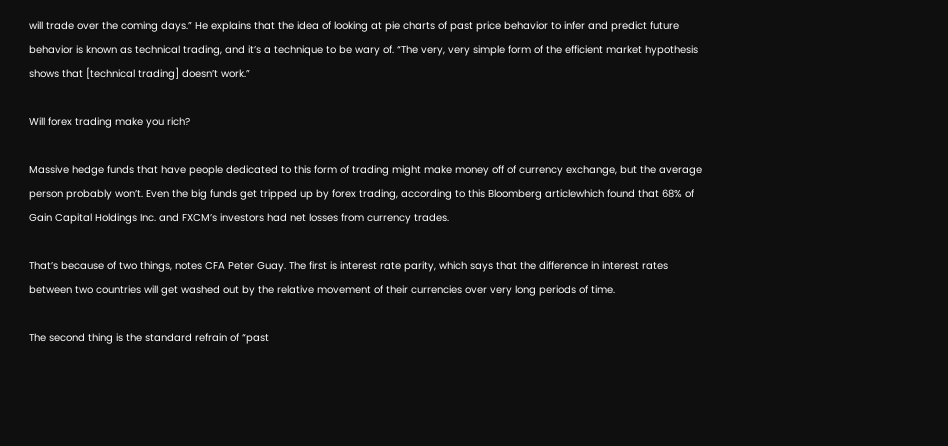will trade over the coming days.” He explains that the idea of looking at pie charts of past price behavior to infer and predict future behavior is known as technical trading, and it’s a technique to be wary of. “The very, very simple form of the efficient market hypothesis shows that [technical trading] doesn’t work.”

Will forex trading make you rich?

Massive hedge funds that have people dedicated to this form of trading might make money off of currency exchange, but the average person probably won’t. Even the big funds get tripped up by forex trading, according to this Bloomberg articlewhich found that 68% of Gain Capital Holdings Inc. and FXCM’s investors had net losses from currency trades.

That’s because of two things, notes CFA Peter Guay. The first is interest rate parity, which says that the difference in interest rates between two countries will get washed out by the relative movement of their currencies over very long periods of time.

The second thing is the standard refrain of “past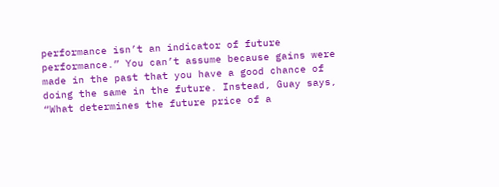performance isn’t an indicator of future performance.” You can’t assume because gains were made in the past that you have a good chance of doing the same in the future. Instead, Guay says, “What determines the future price of a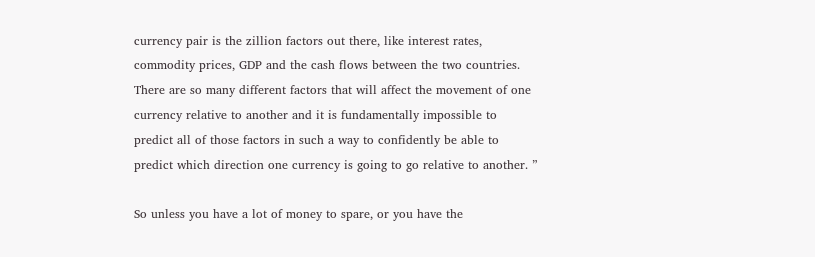currency pair is the zillion factors out there, like interest rates, commodity prices, GDP and the cash flows between the two countries. There are so many different factors that will affect the movement of one currency relative to another and it is fundamentally impossible to predict all of those factors in such a way to confidently be able to predict which direction one currency is going to go relative to another. ”

So unless you have a lot of money to spare, or you have the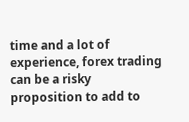time and a lot of experience, forex trading can be a risky proposition to add to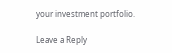your investment portfolio.

Leave a Reply